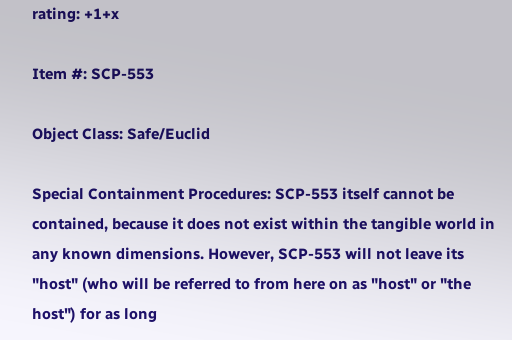rating: +1+x

Item #: SCP-553

Object Class: Safe/Euclid

Special Containment Procedures: SCP-553 itself cannot be contained, because it does not exist within the tangible world in any known dimensions. However, SCP-553 will not leave its "host" (who will be referred to from here on as "host" or "the host") for as long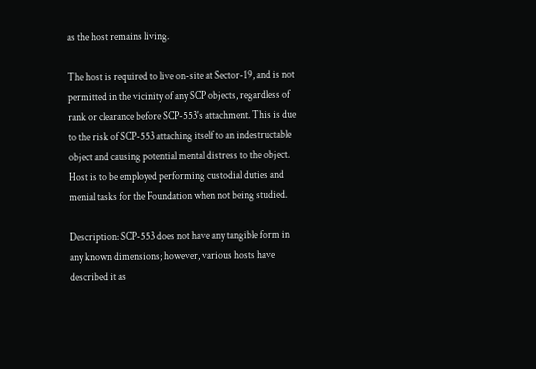as the host remains living.

The host is required to live on-site at Sector-19, and is not permitted in the vicinity of any SCP objects, regardless of rank or clearance before SCP-553's attachment. This is due to the risk of SCP-553 attaching itself to an indestructable object and causing potential mental distress to the object. Host is to be employed performing custodial duties and menial tasks for the Foundation when not being studied.

Description: SCP-553 does not have any tangible form in any known dimensions; however, various hosts have described it as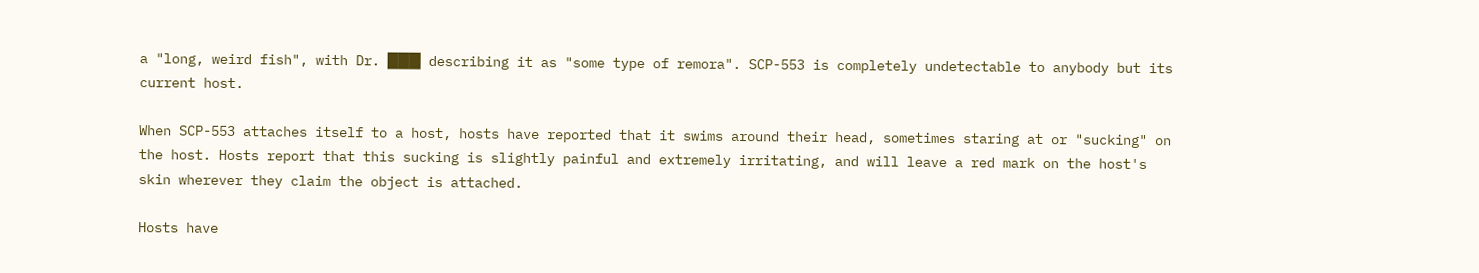a "long, weird fish", with Dr. ███ describing it as "some type of remora". SCP-553 is completely undetectable to anybody but its current host.

When SCP-553 attaches itself to a host, hosts have reported that it swims around their head, sometimes staring at or "sucking" on the host. Hosts report that this sucking is slightly painful and extremely irritating, and will leave a red mark on the host's skin wherever they claim the object is attached.

Hosts have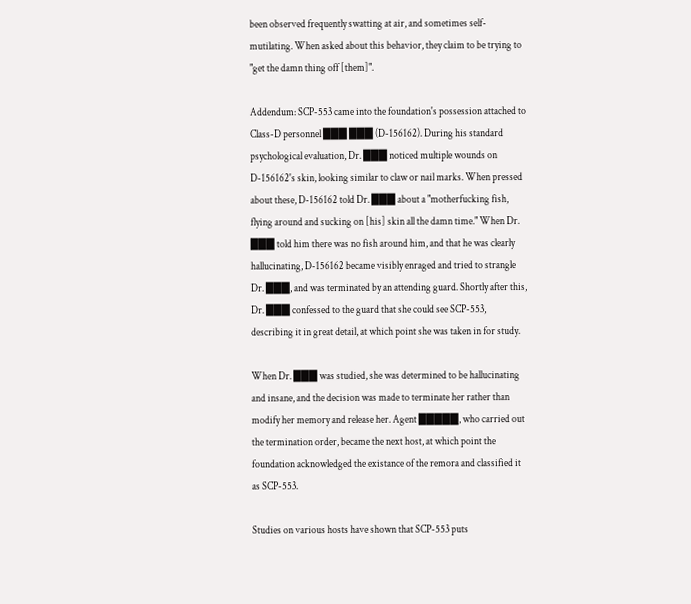been observed frequently swatting at air, and sometimes self-mutilating. When asked about this behavior, they claim to be trying to "get the damn thing off [them]".

Addendum: SCP-553 came into the foundation's possession attached to Class-D personnel ███ ███ (D-156162). During his standard psychological evaluation, Dr. ███ noticed multiple wounds on D-156162's skin, looking similar to claw or nail marks. When pressed about these, D-156162 told Dr. ███ about a "motherfucking fish, flying around and sucking on [his] skin all the damn time." When Dr. ███ told him there was no fish around him, and that he was clearly hallucinating, D-156162 became visibly enraged and tried to strangle Dr. ███, and was terminated by an attending guard. Shortly after this, Dr. ███ confessed to the guard that she could see SCP-553, describing it in great detail, at which point she was taken in for study.

When Dr. ███ was studied, she was determined to be hallucinating and insane, and the decision was made to terminate her rather than modify her memory and release her. Agent █████, who carried out the termination order, became the next host, at which point the foundation acknowledged the existance of the remora and classified it as SCP-553.

Studies on various hosts have shown that SCP-553 puts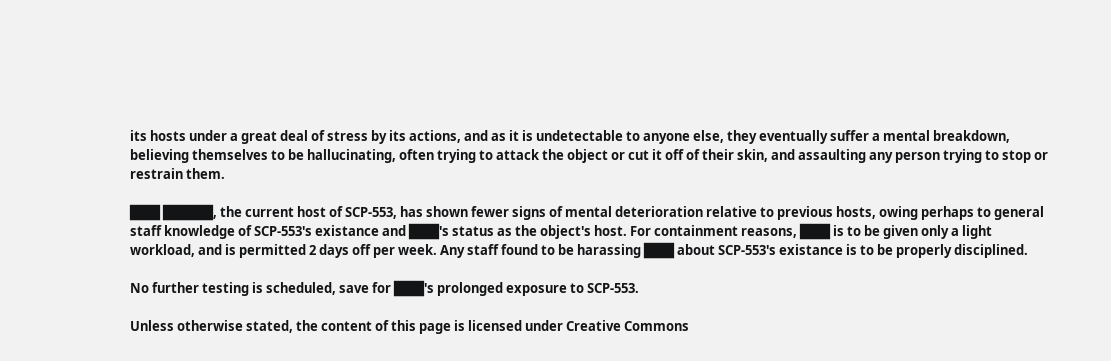its hosts under a great deal of stress by its actions, and as it is undetectable to anyone else, they eventually suffer a mental breakdown, believing themselves to be hallucinating, often trying to attack the object or cut it off of their skin, and assaulting any person trying to stop or restrain them.

███ █████, the current host of SCP-553, has shown fewer signs of mental deterioration relative to previous hosts, owing perhaps to general staff knowledge of SCP-553's existance and ███'s status as the object's host. For containment reasons, ███ is to be given only a light workload, and is permitted 2 days off per week. Any staff found to be harassing ███ about SCP-553's existance is to be properly disciplined.

No further testing is scheduled, save for ███'s prolonged exposure to SCP-553.

Unless otherwise stated, the content of this page is licensed under Creative Commons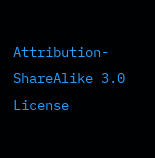Attribution-ShareAlike 3.0 License